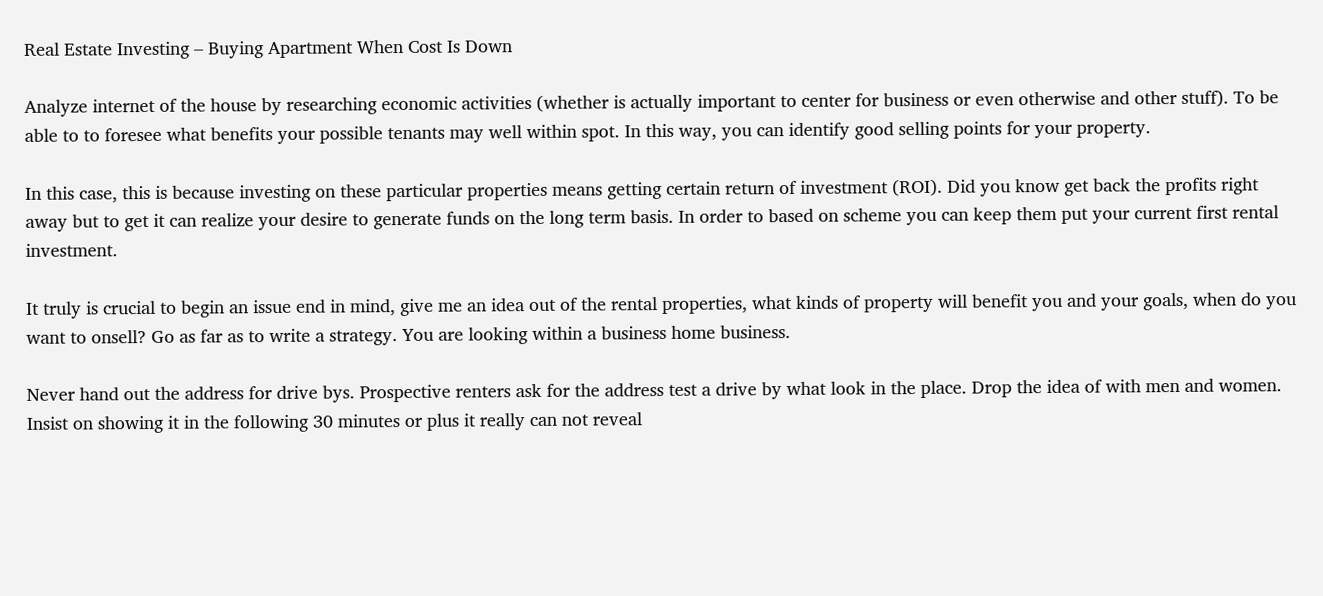Real Estate Investing – Buying Apartment When Cost Is Down

Analyze internet of the house by researching economic activities (whether is actually important to center for business or even otherwise and other stuff). To be able to to foresee what benefits your possible tenants may well within spot. In this way, you can identify good selling points for your property.

In this case, this is because investing on these particular properties means getting certain return of investment (ROI). Did you know get back the profits right away but to get it can realize your desire to generate funds on the long term basis. In order to based on scheme you can keep them put your current first rental investment.

It truly is crucial to begin an issue end in mind, give me an idea out of the rental properties, what kinds of property will benefit you and your goals, when do you want to onsell? Go as far as to write a strategy. You are looking within a business home business.

Never hand out the address for drive bys. Prospective renters ask for the address test a drive by what look in the place. Drop the idea of with men and women. Insist on showing it in the following 30 minutes or plus it really can not reveal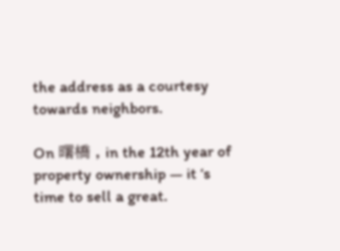the address as a courtesy towards neighbors.

On 曙橋 , in the 12th year of property ownership — it ‘s time to sell a great.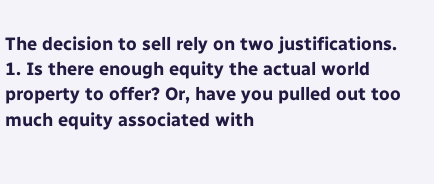The decision to sell rely on two justifications. 1. Is there enough equity the actual world property to offer? Or, have you pulled out too much equity associated with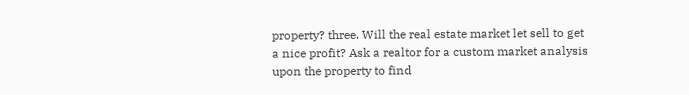property? three. Will the real estate market let sell to get a nice profit? Ask a realtor for a custom market analysis upon the property to find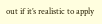out if it’s realistic to apply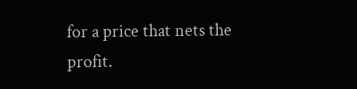for a price that nets the profit.